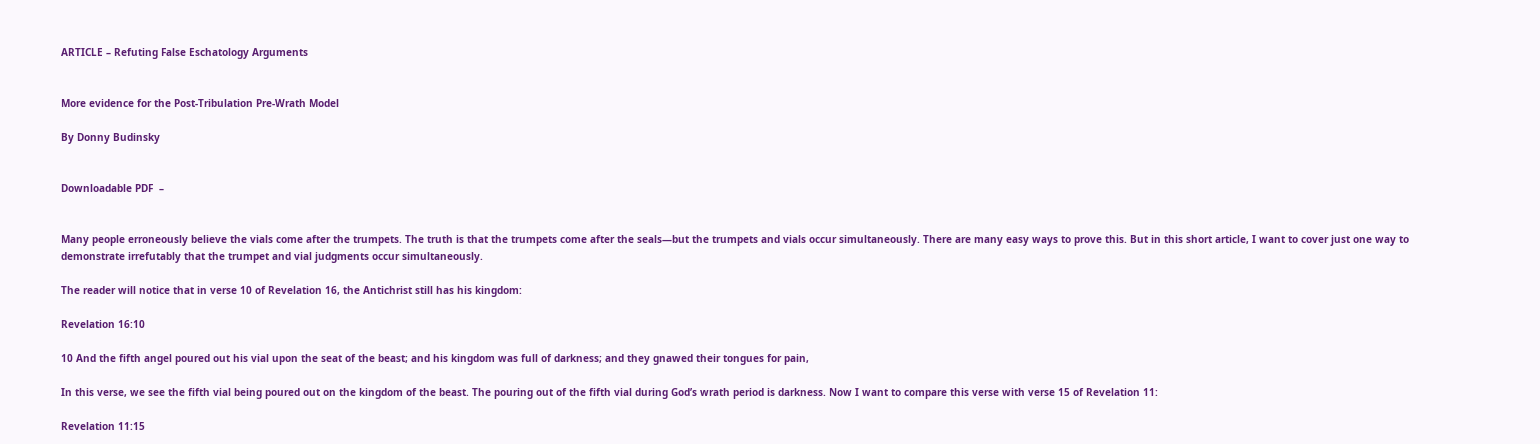ARTICLE – Refuting False Eschatology Arguments


More evidence for the Post-Tribulation Pre-Wrath Model

By Donny Budinsky


Downloadable PDF  –


Many people erroneously believe the vials come after the trumpets. The truth is that the trumpets come after the seals—but the trumpets and vials occur simultaneously. There are many easy ways to prove this. But in this short article, I want to cover just one way to demonstrate irrefutably that the trumpet and vial judgments occur simultaneously.

The reader will notice that in verse 10 of Revelation 16, the Antichrist still has his kingdom:

Revelation 16:10

10 And the fifth angel poured out his vial upon the seat of the beast; and his kingdom was full of darkness; and they gnawed their tongues for pain,

In this verse, we see the fifth vial being poured out on the kingdom of the beast. The pouring out of the fifth vial during God’s wrath period is darkness. Now I want to compare this verse with verse 15 of Revelation 11:

Revelation 11:15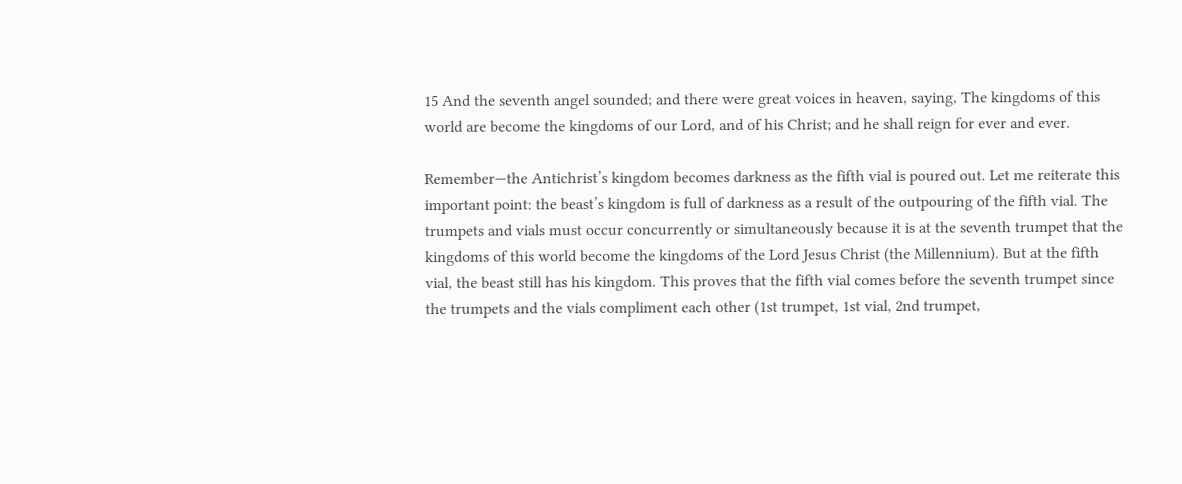15 And the seventh angel sounded; and there were great voices in heaven, saying, The kingdoms of this world are become the kingdoms of our Lord, and of his Christ; and he shall reign for ever and ever.

Remember—the Antichrist’s kingdom becomes darkness as the fifth vial is poured out. Let me reiterate this important point: the beast’s kingdom is full of darkness as a result of the outpouring of the fifth vial. The trumpets and vials must occur concurrently or simultaneously because it is at the seventh trumpet that the kingdoms of this world become the kingdoms of the Lord Jesus Christ (the Millennium). But at the fifth vial, the beast still has his kingdom. This proves that the fifth vial comes before the seventh trumpet since the trumpets and the vials compliment each other (1st trumpet, 1st vial, 2nd trumpet,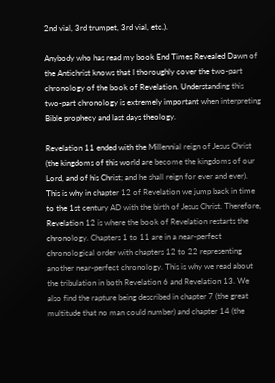2nd vial, 3rd trumpet, 3rd vial, etc.).

Anybody who has read my book End Times Revealed Dawn of the Antichrist knows that I thoroughly cover the two-part chronology of the book of Revelation. Understanding this two-part chronology is extremely important when interpreting Bible prophecy and last days theology.

Revelation 11 ended with the Millennial reign of Jesus Christ (the kingdoms of this world are become the kingdoms of our Lord, and of his Christ; and he shall reign for ever and ever). This is why in chapter 12 of Revelation we jump back in time to the 1st century AD with the birth of Jesus Christ. Therefore, Revelation 12 is where the book of Revelation restarts the chronology. Chapters 1 to 11 are in a near-perfect chronological order with chapters 12 to 22 representing another near-perfect chronology. This is why we read about the tribulation in both Revelation 6 and Revelation 13. We also find the rapture being described in chapter 7 (the great multitude that no man could number) and chapter 14 (the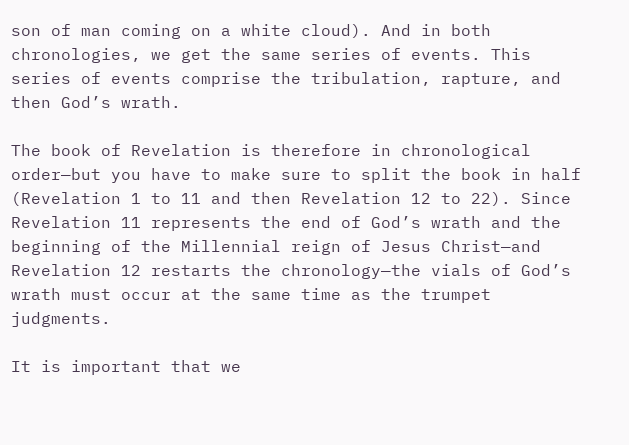son of man coming on a white cloud). And in both chronologies, we get the same series of events. This series of events comprise the tribulation, rapture, and then God’s wrath.

The book of Revelation is therefore in chronological order—but you have to make sure to split the book in half (Revelation 1 to 11 and then Revelation 12 to 22). Since Revelation 11 represents the end of God’s wrath and the beginning of the Millennial reign of Jesus Christ—and Revelation 12 restarts the chronology—the vials of God’s wrath must occur at the same time as the trumpet judgments.

It is important that we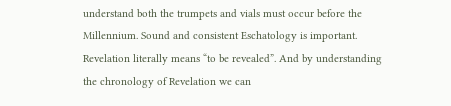understand both the trumpets and vials must occur before the Millennium. Sound and consistent Eschatology is important. Revelation literally means “to be revealed”. And by understanding the chronology of Revelation we can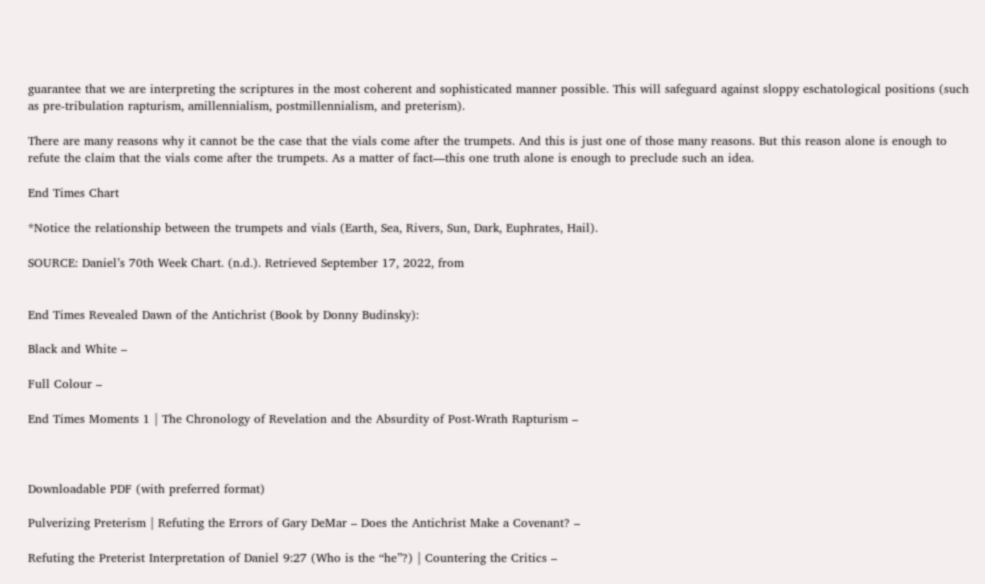guarantee that we are interpreting the scriptures in the most coherent and sophisticated manner possible. This will safeguard against sloppy eschatological positions (such as pre-tribulation rapturism, amillennialism, postmillennialism, and preterism).

There are many reasons why it cannot be the case that the vials come after the trumpets. And this is just one of those many reasons. But this reason alone is enough to refute the claim that the vials come after the trumpets. As a matter of fact—this one truth alone is enough to preclude such an idea.

End Times Chart

*Notice the relationship between the trumpets and vials (Earth, Sea, Rivers, Sun, Dark, Euphrates, Hail).

SOURCE: Daniel’s 70th Week Chart. (n.d.). Retrieved September 17, 2022, from


End Times Revealed Dawn of the Antichrist (Book by Donny Budinsky):

Black and White –

Full Colour –

End Times Moments 1 | The Chronology of Revelation and the Absurdity of Post-Wrath Rapturism –



Downloadable PDF (with preferred format)

Pulverizing Preterism | Refuting the Errors of Gary DeMar – Does the Antichrist Make a Covenant? –

Refuting the Preterist Interpretation of Daniel 9:27 (Who is the “he”?) | Countering the Critics –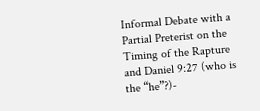Informal Debate with a Partial Preterist on the Timing of the Rapture and Daniel 9:27 (who is the “he”?)-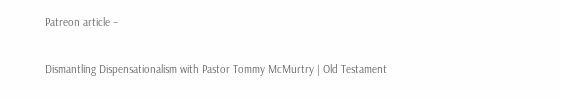Patreon article –

Dismantling Dispensationalism with Pastor Tommy McMurtry | Old Testament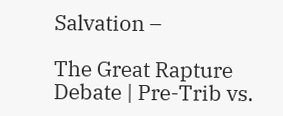Salvation –

The Great Rapture Debate | Pre-Trib vs.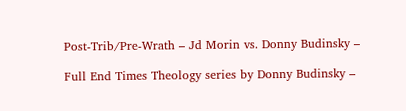Post-Trib/Pre-Wrath – Jd Morin vs. Donny Budinsky –

Full End Times Theology series by Donny Budinsky –